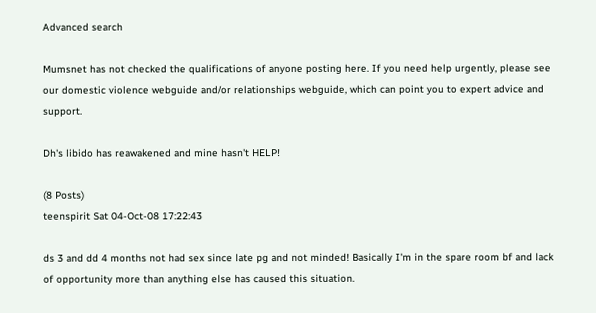Advanced search

Mumsnet has not checked the qualifications of anyone posting here. If you need help urgently, please see our domestic violence webguide and/or relationships webguide, which can point you to expert advice and support.

Dh's libido has reawakened and mine hasn't HELP!

(8 Posts)
teenspirit Sat 04-Oct-08 17:22:43

ds 3 and dd 4 months not had sex since late pg and not minded! Basically I'm in the spare room bf and lack of opportunity more than anything else has caused this situation.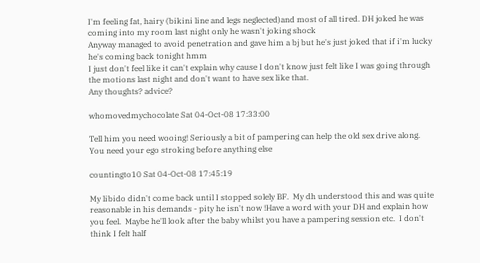I'm feeling fat, hairy (bikini line and legs neglected)and most of all tired. DH joked he was coming into my room last night only he wasn't joking shock
Anyway managed to avoid penetration and gave him a bj but he's just joked that if i'm lucky he's coming back tonight hmm
I just don't feel like it can't explain why cause I don't know just felt like I was going through the motions last night and don't want to have sex like that.
Any thoughts? advice?

whomovedmychocolate Sat 04-Oct-08 17:33:00

Tell him you need wooing! Seriously a bit of pampering can help the old sex drive along. You need your ego stroking before anything else

countingto10 Sat 04-Oct-08 17:45:19

My libido didn't come back until I stopped solely BF.  My dh understood this and was quite reasonable in his demands - pity he isn't now !Have a word with your DH and explain how you feel.  Maybe he'll look after the baby whilst you have a pampering session etc.  I don't think I felt half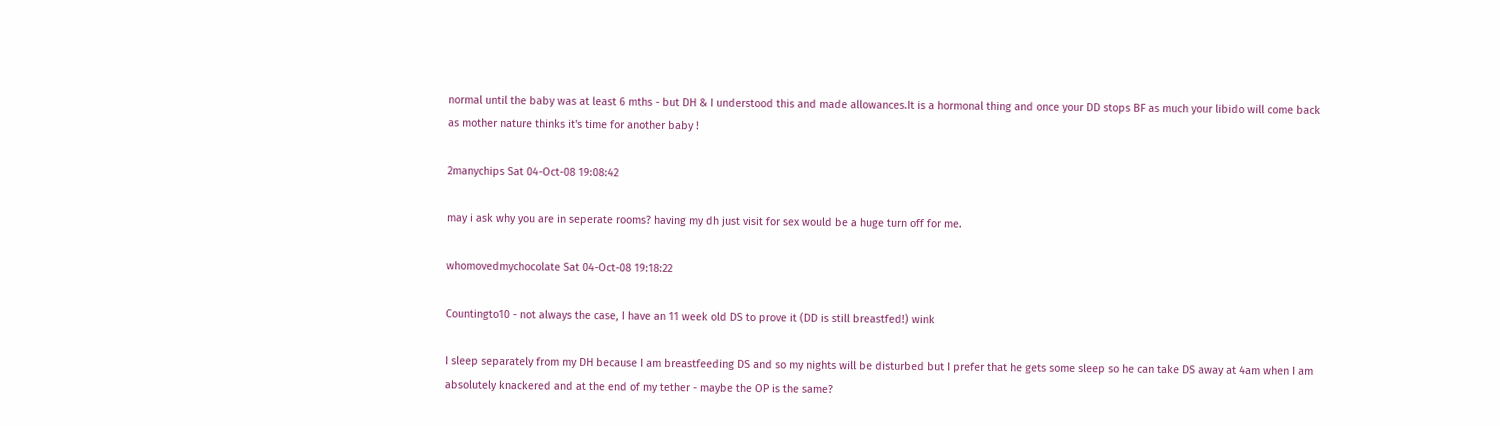normal until the baby was at least 6 mths - but DH & I understood this and made allowances.It is a hormonal thing and once your DD stops BF as much your libido will come back as mother nature thinks it's time for another baby !

2manychips Sat 04-Oct-08 19:08:42

may i ask why you are in seperate rooms? having my dh just visit for sex would be a huge turn off for me.

whomovedmychocolate Sat 04-Oct-08 19:18:22

Countingto10 - not always the case, I have an 11 week old DS to prove it (DD is still breastfed!) wink

I sleep separately from my DH because I am breastfeeding DS and so my nights will be disturbed but I prefer that he gets some sleep so he can take DS away at 4am when I am absolutely knackered and at the end of my tether - maybe the OP is the same?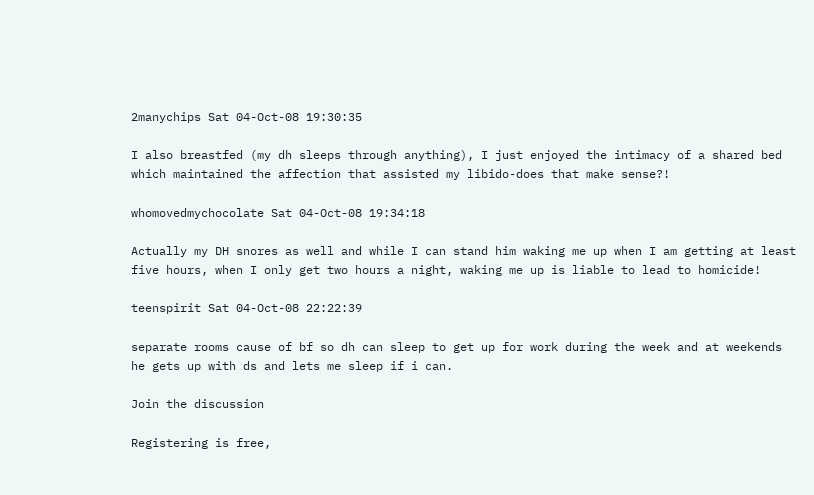2manychips Sat 04-Oct-08 19:30:35

I also breastfed (my dh sleeps through anything), I just enjoyed the intimacy of a shared bed which maintained the affection that assisted my libido-does that make sense?!

whomovedmychocolate Sat 04-Oct-08 19:34:18

Actually my DH snores as well and while I can stand him waking me up when I am getting at least five hours, when I only get two hours a night, waking me up is liable to lead to homicide!

teenspirit Sat 04-Oct-08 22:22:39

separate rooms cause of bf so dh can sleep to get up for work during the week and at weekends he gets up with ds and lets me sleep if i can.

Join the discussion

Registering is free,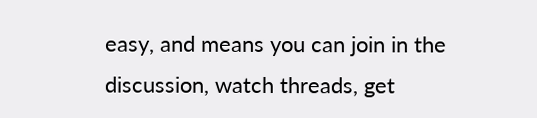easy, and means you can join in the discussion, watch threads, get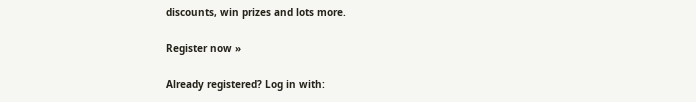discounts, win prizes and lots more.

Register now »

Already registered? Log in with: